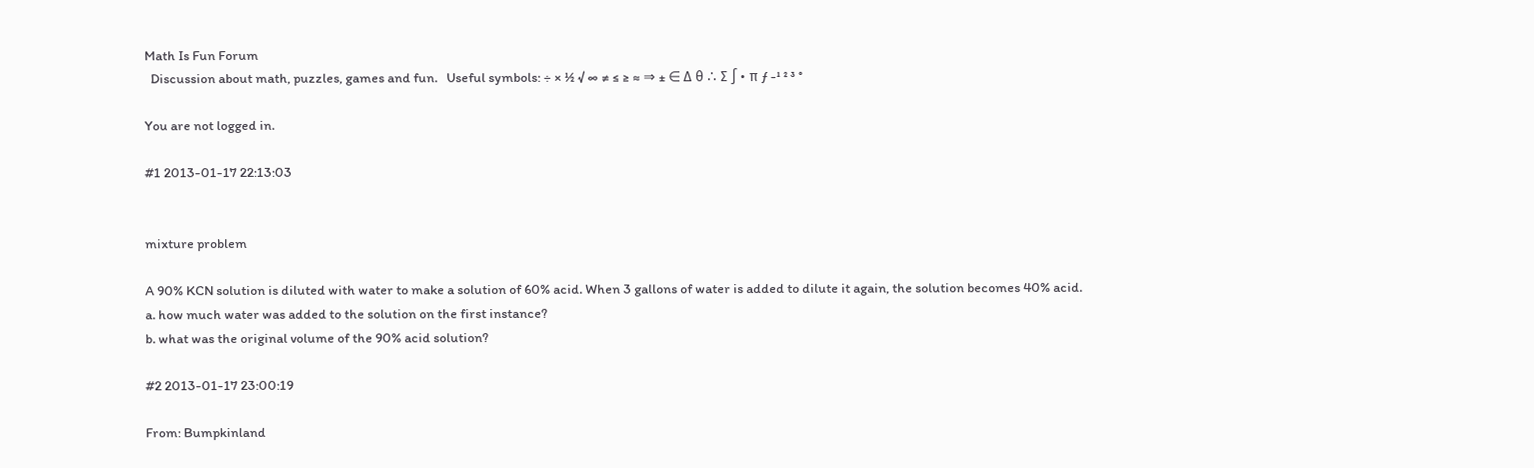Math Is Fun Forum
  Discussion about math, puzzles, games and fun.   Useful symbols: ÷ × ½ √ ∞ ≠ ≤ ≥ ≈ ⇒ ± ∈ Δ θ ∴ ∑ ∫ • π ƒ -¹ ² ³ °

You are not logged in.

#1 2013-01-17 22:13:03


mixture problem

A 90% KCN solution is diluted with water to make a solution of 60% acid. When 3 gallons of water is added to dilute it again, the solution becomes 40% acid.
a. how much water was added to the solution on the first instance?
b. what was the original volume of the 90% acid solution?

#2 2013-01-17 23:00:19

From: Bumpkinland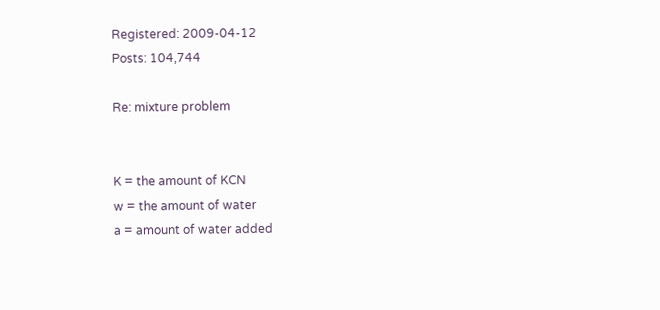Registered: 2009-04-12
Posts: 104,744

Re: mixture problem


K = the amount of KCN
w = the amount of water
a = amount of water added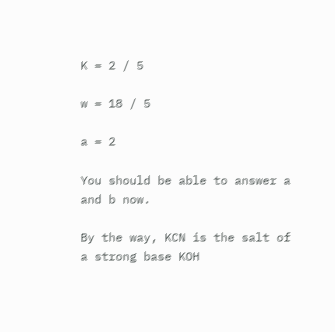K = 2 / 5

w = 18 / 5

a = 2

You should be able to answer a and b now.

By the way, KCN is the salt of a strong base KOH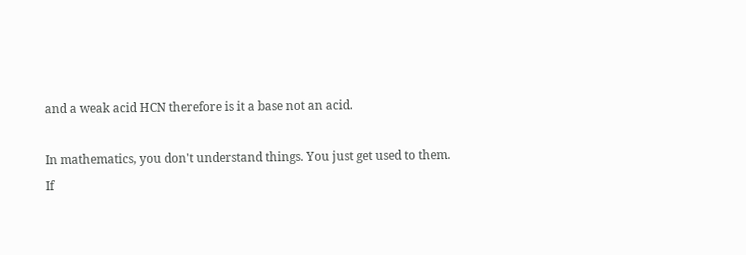and a weak acid HCN therefore is it a base not an acid.

In mathematics, you don't understand things. You just get used to them.
If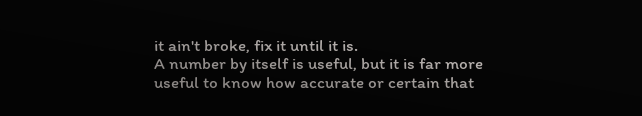it ain't broke, fix it until it is.
A number by itself is useful, but it is far more useful to know how accurate or certain that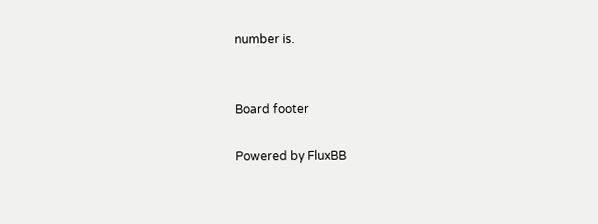number is.


Board footer

Powered by FluxBB